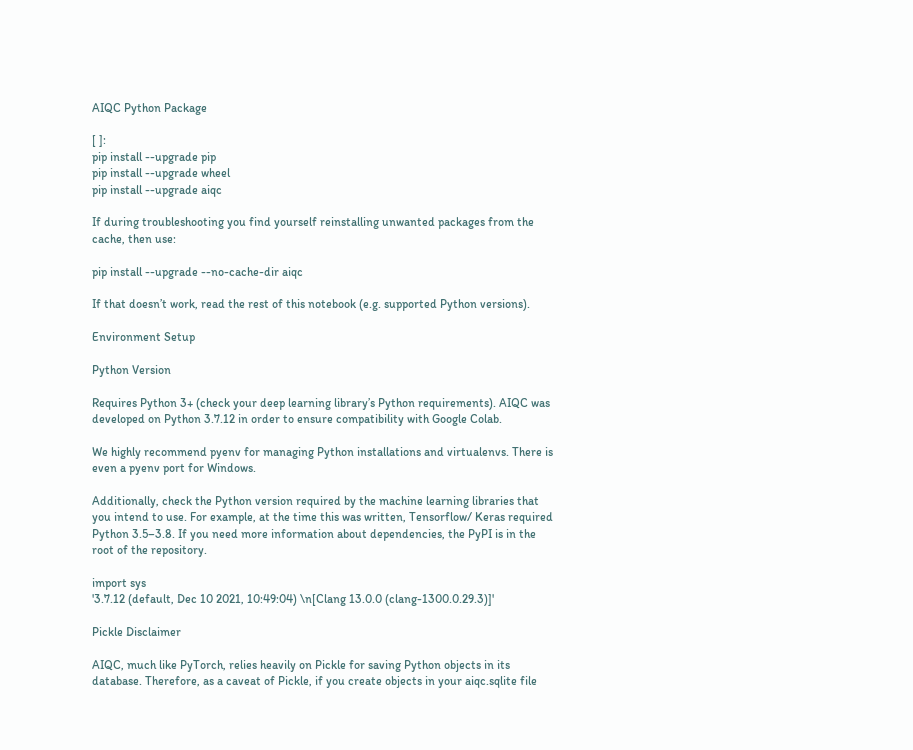AIQC Python Package

[ ]:
pip install --upgrade pip
pip install --upgrade wheel
pip install --upgrade aiqc

If during troubleshooting you find yourself reinstalling unwanted packages from the cache, then use:

pip install --upgrade --no-cache-dir aiqc

If that doesn’t work, read the rest of this notebook (e.g. supported Python versions).

Environment Setup

Python Version

Requires Python 3+ (check your deep learning library’s Python requirements). AIQC was developed on Python 3.7.12 in order to ensure compatibility with Google Colab.

We highly recommend pyenv for managing Python installations and virtualenvs. There is even a pyenv port for Windows.

Additionally, check the Python version required by the machine learning libraries that you intend to use. For example, at the time this was written, Tensorflow/ Keras required Python 3.5–3.8. If you need more information about dependencies, the PyPI is in the root of the repository.

import sys
'3.7.12 (default, Dec 10 2021, 10:49:04) \n[Clang 13.0.0 (clang-1300.0.29.3)]'

Pickle Disclaimer

AIQC, much like PyTorch, relies heavily on Pickle for saving Python objects in its database. Therefore, as a caveat of Pickle, if you create objects in your aiqc.sqlite file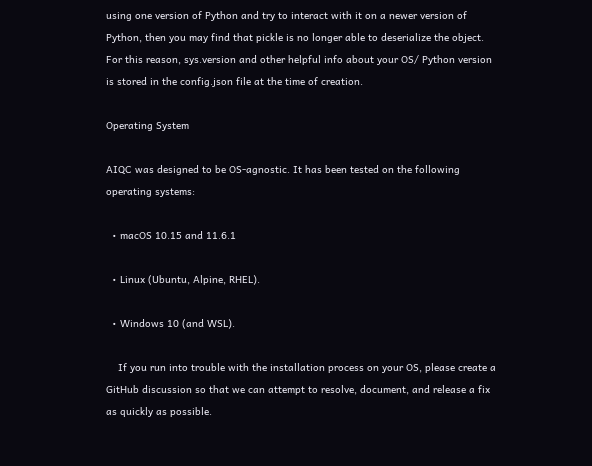using one version of Python and try to interact with it on a newer version of Python, then you may find that pickle is no longer able to deserialize the object. For this reason, sys.version and other helpful info about your OS/ Python version is stored in the config.json file at the time of creation.

Operating System

AIQC was designed to be OS-agnostic. It has been tested on the following operating systems:

  • macOS 10.15 and 11.6.1

  • Linux (Ubuntu, Alpine, RHEL).

  • Windows 10 (and WSL).

    If you run into trouble with the installation process on your OS, please create a GitHub discussion so that we can attempt to resolve, document, and release a fix as quickly as possible.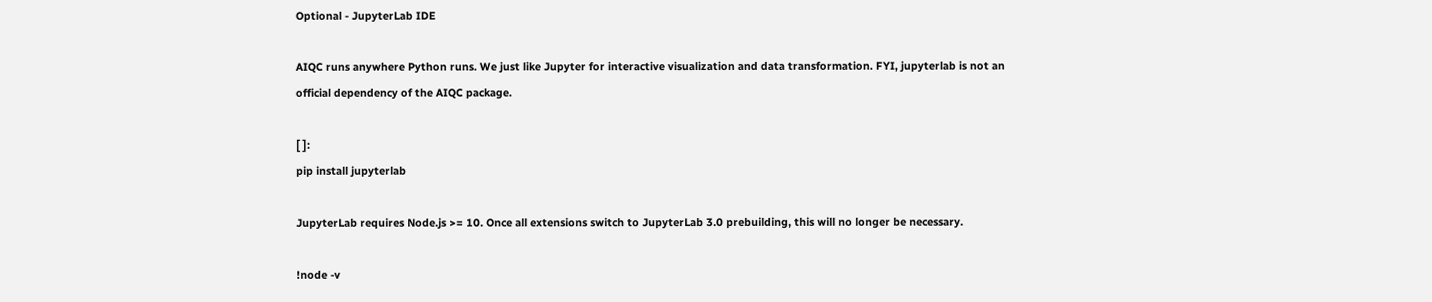Optional - JupyterLab IDE

AIQC runs anywhere Python runs. We just like Jupyter for interactive visualization and data transformation. FYI, jupyterlab is not an official dependency of the AIQC package.

[ ]:
pip install jupyterlab

JupyterLab requires Node.js >= 10. Once all extensions switch to JupyterLab 3.0 prebuilding, this will no longer be necessary.

!node -v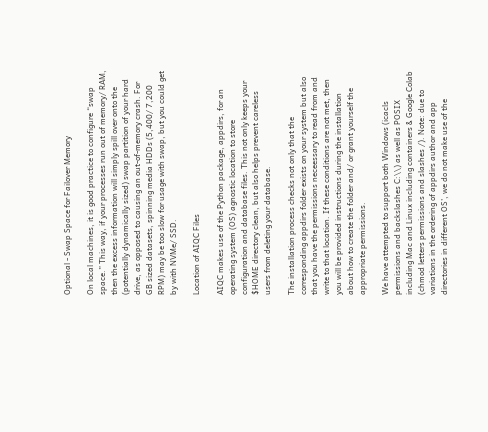Optional - Swap Space for Failover Memory

On local machines, it is good practice to configure “swap space.” This way, if your processes run out of memory/ RAM, then the excess information will simply spill over onto the (potentially dynamically sized) swap partition of your hard drive, as opposed to causing an out-of-memory crash. For GB sized datasets, spinning media HDDs (5,400/ 7,200 RPM) may be too slow for usage with swap, but you could get by with NVMe/ SSD.

Location of AIQC Files

AIQC makes use of the Python package, appdirs, for an operating system (OS) agnostic location to store configuration and database files. This not only keeps your $HOME directory clean, but also helps prevent careless users from deleting your database.

The installation process checks not only that the corresponding appdirs folder exists on your system but also that you have the permissions neceessary to read from and write to that location. If these conditions are not met, then you will be provided instructions during the installation about how to create the folder and/ or grant yourself the appropriate permissions.

We have attempted to support both Windows (icacls permissions and backslashes C:\\) as well as POSIX including Mac and Linux including containers & Google Colab (chmod letters permissions and slashes /). Note: due to variations in the ordering of appdirs author and app directories in different OS’, we do not make use of the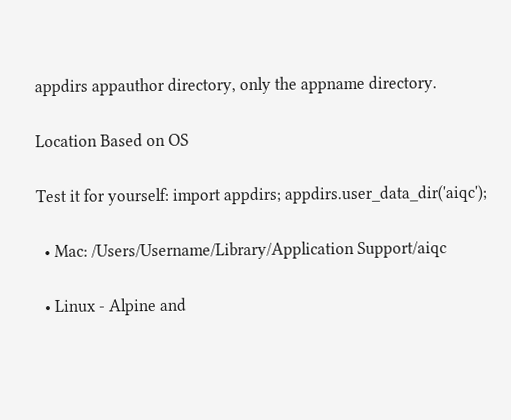appdirs appauthor directory, only the appname directory.

Location Based on OS

Test it for yourself: import appdirs; appdirs.user_data_dir('aiqc');

  • Mac: /Users/Username/Library/Application Support/aiqc

  • Linux - Alpine and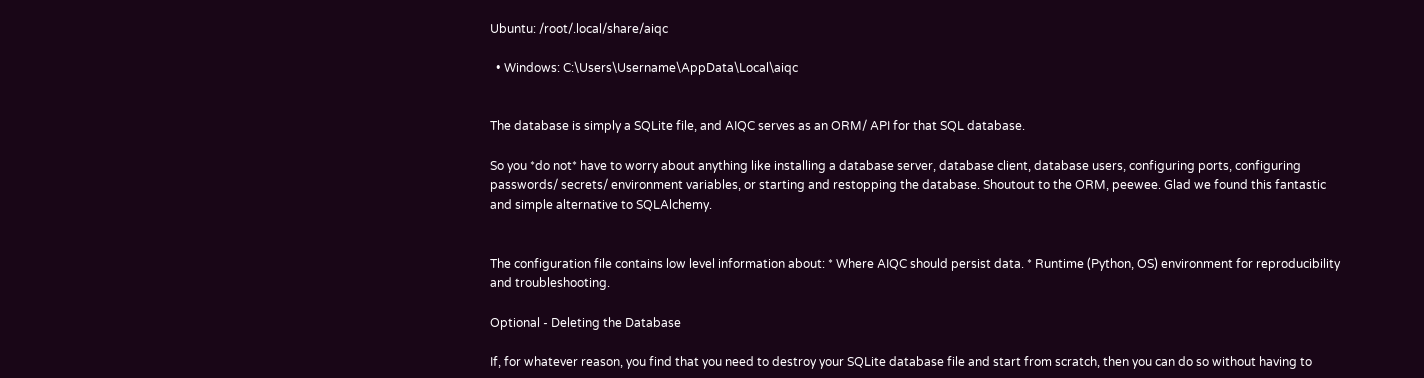Ubuntu: /root/.local/share/aiqc

  • Windows: C:\Users\Username\AppData\Local\aiqc


The database is simply a SQLite file, and AIQC serves as an ORM/ API for that SQL database.

So you *do not* have to worry about anything like installing a database server, database client, database users, configuring ports, configuring passwords/ secrets/ environment variables, or starting and restopping the database. Shoutout to the ORM, peewee. Glad we found this fantastic and simple alternative to SQLAlchemy.


The configuration file contains low level information about: * Where AIQC should persist data. * Runtime (Python, OS) environment for reproducibility and troubleshooting.

Optional - Deleting the Database

If, for whatever reason, you find that you need to destroy your SQLite database file and start from scratch, then you can do so without having to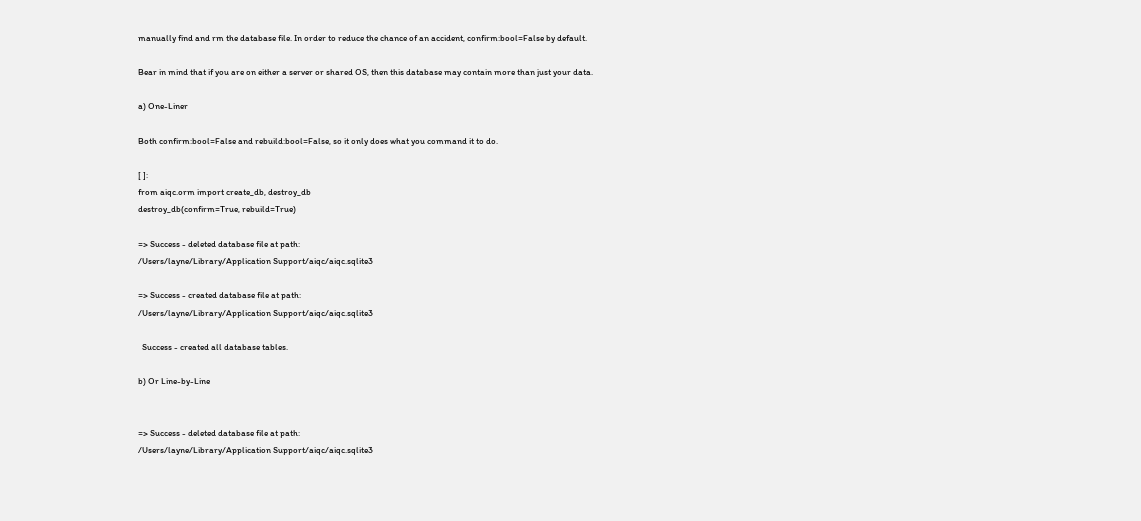manually find and rm the database file. In order to reduce the chance of an accident, confirm:bool=False by default.

Bear in mind that if you are on either a server or shared OS, then this database may contain more than just your data.

a) One-Liner

Both confirm:bool=False and rebuild:bool=False, so it only does what you command it to do.

[ ]:
from aiqc.orm import create_db, destroy_db
destroy_db(confirm=True, rebuild=True)

=> Success - deleted database file at path:
/Users/layne/Library/Application Support/aiqc/aiqc.sqlite3

=> Success - created database file at path:
/Users/layne/Library/Application Support/aiqc/aiqc.sqlite3

  Success - created all database tables.

b) Or Line-by-Line


=> Success - deleted database file at path:
/Users/layne/Library/Application Support/aiqc/aiqc.sqlite3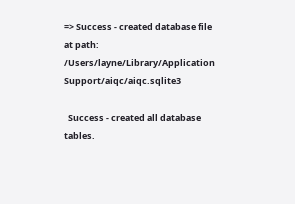=> Success - created database file at path:
/Users/layne/Library/Application Support/aiqc/aiqc.sqlite3

  Success - created all database tables.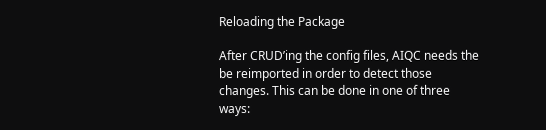Reloading the Package

After CRUD’ing the config files, AIQC needs the be reimported in order to detect those changes. This can be done in one of three ways: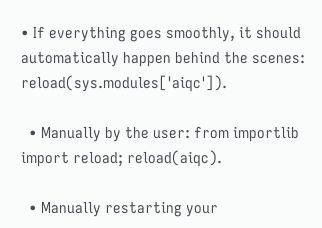• If everything goes smoothly, it should automatically happen behind the scenes: reload(sys.modules['aiqc']).

  • Manually by the user: from importlib import reload; reload(aiqc).

  • Manually restarting your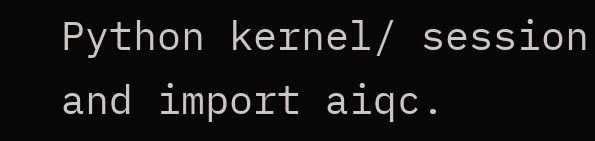Python kernel/ session and import aiqc.